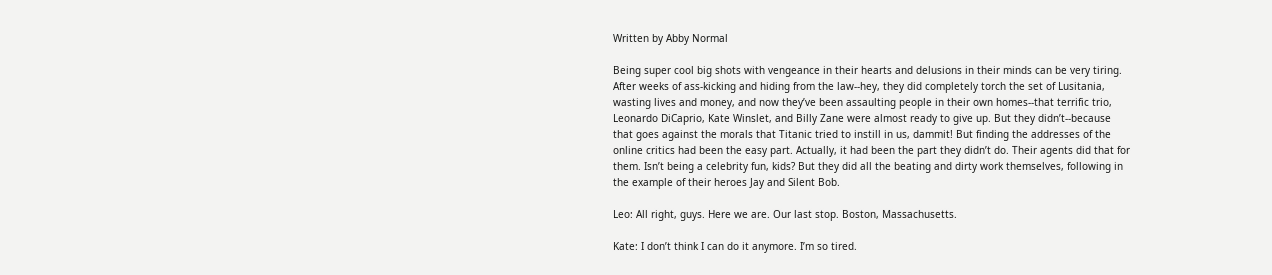Written by Abby Normal

Being super cool big shots with vengeance in their hearts and delusions in their minds can be very tiring. After weeks of ass-kicking and hiding from the law--hey, they did completely torch the set of Lusitania, wasting lives and money, and now they’ve been assaulting people in their own homes--that terrific trio, Leonardo DiCaprio, Kate Winslet, and Billy Zane were almost ready to give up. But they didn’t--because that goes against the morals that Titanic tried to instill in us, dammit! But finding the addresses of the online critics had been the easy part. Actually, it had been the part they didn’t do. Their agents did that for them. Isn’t being a celebrity fun, kids? But they did all the beating and dirty work themselves, following in the example of their heroes Jay and Silent Bob.

Leo: All right, guys. Here we are. Our last stop. Boston, Massachusetts.

Kate: I don’t think I can do it anymore. I’m so tired.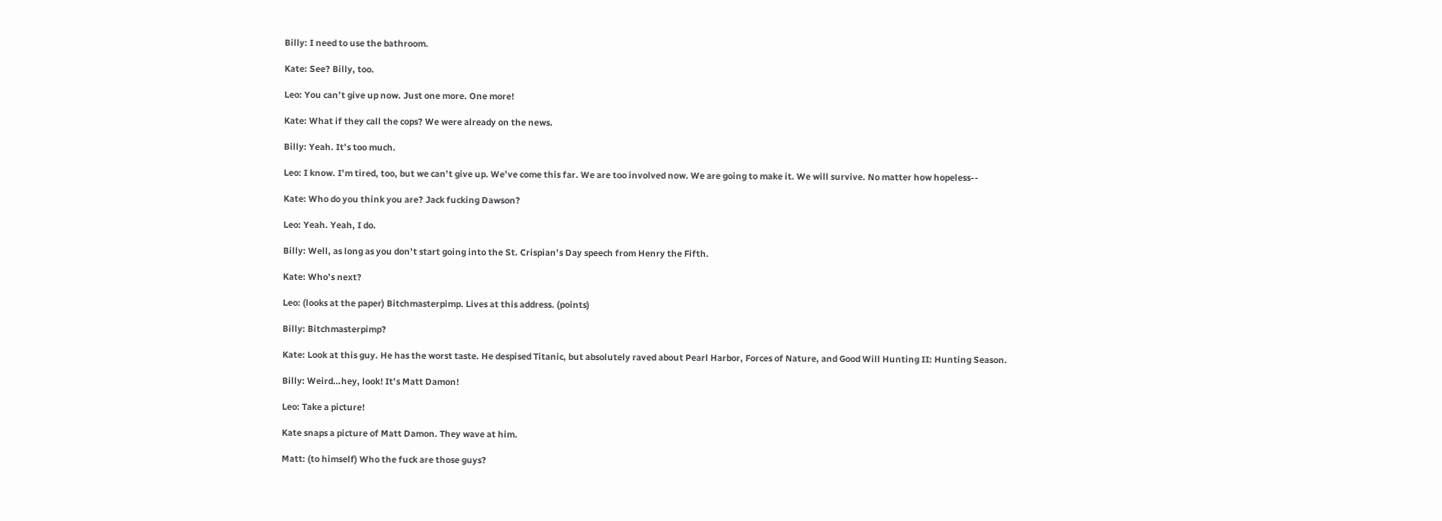Billy: I need to use the bathroom.

Kate: See? Billy, too.

Leo: You can’t give up now. Just one more. One more!

Kate: What if they call the cops? We were already on the news.

Billy: Yeah. It’s too much.

Leo: I know. I’m tired, too, but we can’t give up. We’ve come this far. We are too involved now. We are going to make it. We will survive. No matter how hopeless--

Kate: Who do you think you are? Jack fucking Dawson?

Leo: Yeah. Yeah, I do.

Billy: Well, as long as you don’t start going into the St. Crispian’s Day speech from Henry the Fifth.

Kate: Who’s next?

Leo: (looks at the paper) Bitchmasterpimp. Lives at this address. (points)

Billy: Bitchmasterpimp?

Kate: Look at this guy. He has the worst taste. He despised Titanic, but absolutely raved about Pearl Harbor, Forces of Nature, and Good Will Hunting II: Hunting Season.

Billy: Weird…hey, look! It’s Matt Damon!

Leo: Take a picture!

Kate snaps a picture of Matt Damon. They wave at him.

Matt: (to himself) Who the fuck are those guys?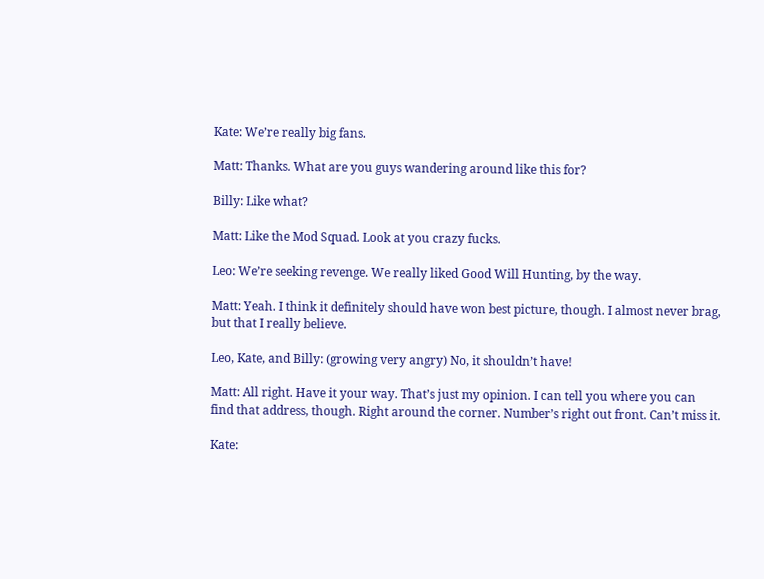Kate: We’re really big fans.

Matt: Thanks. What are you guys wandering around like this for?

Billy: Like what?

Matt: Like the Mod Squad. Look at you crazy fucks.

Leo: We’re seeking revenge. We really liked Good Will Hunting, by the way.

Matt: Yeah. I think it definitely should have won best picture, though. I almost never brag, but that I really believe.

Leo, Kate, and Billy: (growing very angry) No, it shouldn’t have!

Matt: All right. Have it your way. That’s just my opinion. I can tell you where you can find that address, though. Right around the corner. Number’s right out front. Can’t miss it.

Kate: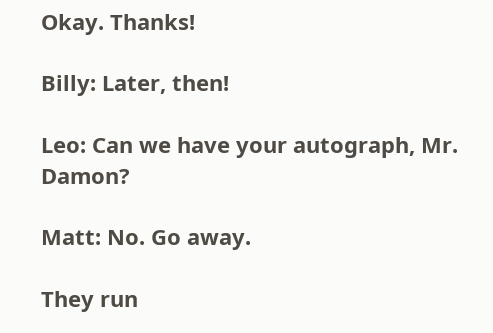Okay. Thanks!

Billy: Later, then!

Leo: Can we have your autograph, Mr. Damon?

Matt: No. Go away.

They run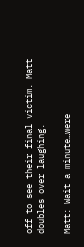off to see their final victim. Matt doubles over laughing.

Matt: Wait a minute…were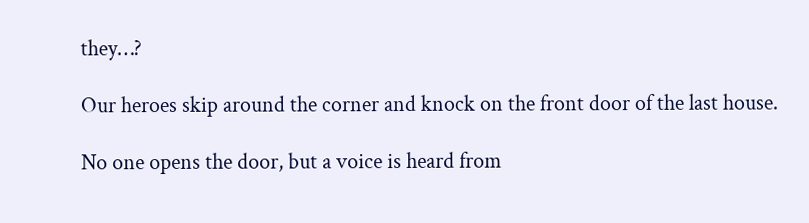they…?

Our heroes skip around the corner and knock on the front door of the last house.

No one opens the door, but a voice is heard from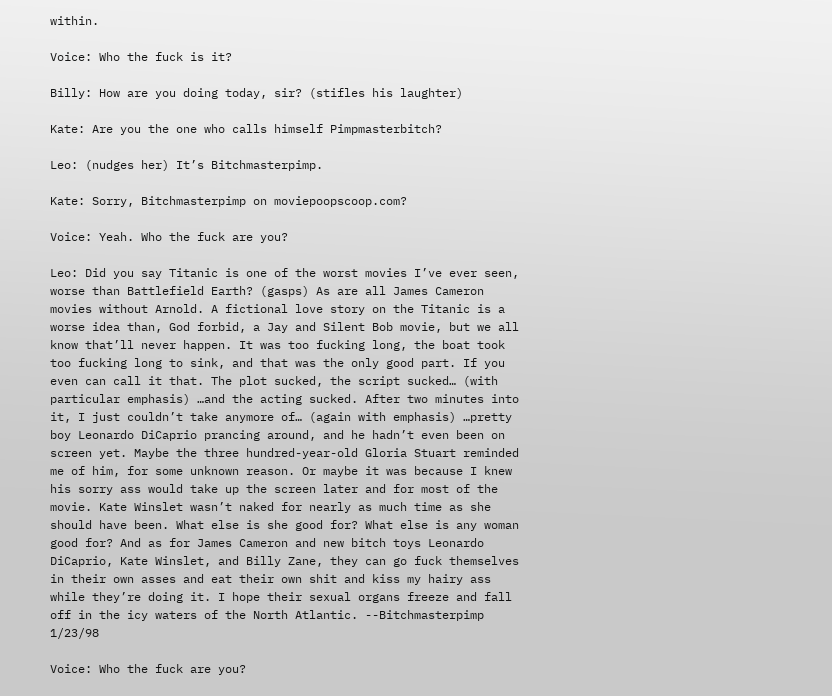within.

Voice: Who the fuck is it?

Billy: How are you doing today, sir? (stifles his laughter)

Kate: Are you the one who calls himself Pimpmasterbitch?

Leo: (nudges her) It’s Bitchmasterpimp.

Kate: Sorry, Bitchmasterpimp on moviepoopscoop.com?

Voice: Yeah. Who the fuck are you?

Leo: Did you say Titanic is one of the worst movies I’ve ever seen, worse than Battlefield Earth? (gasps) As are all James Cameron movies without Arnold. A fictional love story on the Titanic is a worse idea than, God forbid, a Jay and Silent Bob movie, but we all know that’ll never happen. It was too fucking long, the boat took too fucking long to sink, and that was the only good part. If you even can call it that. The plot sucked, the script sucked… (with particular emphasis) …and the acting sucked. After two minutes into it, I just couldn’t take anymore of… (again with emphasis) …pretty boy Leonardo DiCaprio prancing around, and he hadn’t even been on screen yet. Maybe the three hundred-year-old Gloria Stuart reminded me of him, for some unknown reason. Or maybe it was because I knew his sorry ass would take up the screen later and for most of the movie. Kate Winslet wasn’t naked for nearly as much time as she should have been. What else is she good for? What else is any woman good for? And as for James Cameron and new bitch toys Leonardo DiCaprio, Kate Winslet, and Billy Zane, they can go fuck themselves in their own asses and eat their own shit and kiss my hairy ass while they’re doing it. I hope their sexual organs freeze and fall off in the icy waters of the North Atlantic. --Bitchmasterpimp 1/23/98

Voice: Who the fuck are you?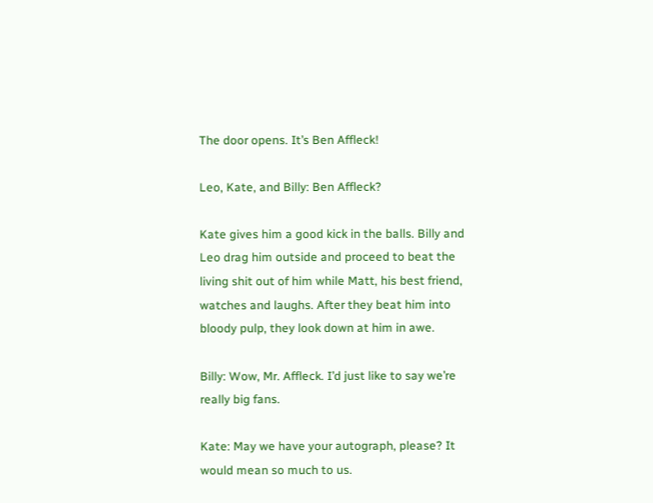The door opens. It’s Ben Affleck!

Leo, Kate, and Billy: Ben Affleck?

Kate gives him a good kick in the balls. Billy and Leo drag him outside and proceed to beat the living shit out of him while Matt, his best friend, watches and laughs. After they beat him into bloody pulp, they look down at him in awe.

Billy: Wow, Mr. Affleck. I’d just like to say we’re really big fans.

Kate: May we have your autograph, please? It would mean so much to us.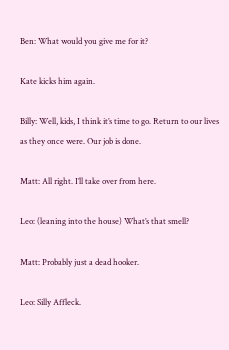Ben: What would you give me for it?

Kate kicks him again.

Billy: Well, kids, I think it’s time to go. Return to our lives as they once were. Our job is done.

Matt: All right. I’ll take over from here.

Leo: (leaning into the house) What’s that smell?

Matt: Probably just a dead hooker.

Leo: Silly Affleck.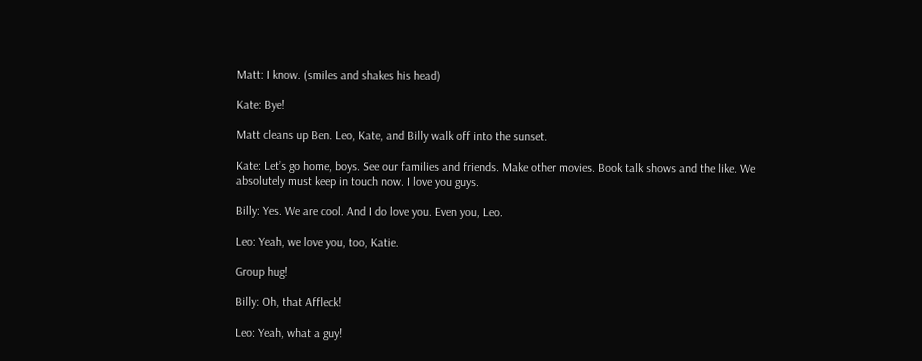Matt: I know. (smiles and shakes his head)

Kate: Bye!

Matt cleans up Ben. Leo, Kate, and Billy walk off into the sunset.

Kate: Let’s go home, boys. See our families and friends. Make other movies. Book talk shows and the like. We absolutely must keep in touch now. I love you guys.

Billy: Yes. We are cool. And I do love you. Even you, Leo.

Leo: Yeah, we love you, too, Katie.

Group hug!

Billy: Oh, that Affleck!

Leo: Yeah, what a guy!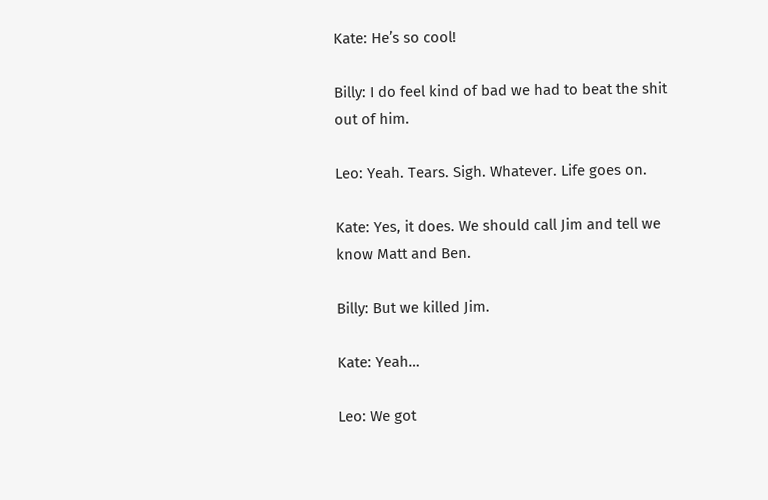Kate: He’s so cool!

Billy: I do feel kind of bad we had to beat the shit out of him.

Leo: Yeah. Tears. Sigh. Whatever. Life goes on.

Kate: Yes, it does. We should call Jim and tell we know Matt and Ben.

Billy: But we killed Jim.

Kate: Yeah…

Leo: We got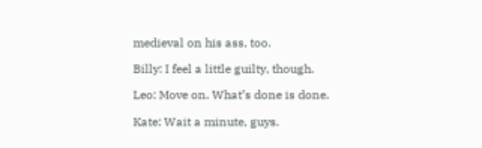medieval on his ass, too.

Billy: I feel a little guilty, though.

Leo: Move on. What’s done is done.

Kate: Wait a minute, guys.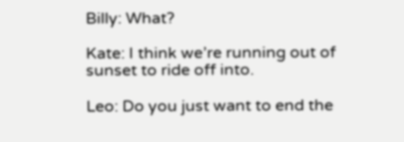Billy: What?

Kate: I think we’re running out of sunset to ride off into.

Leo: Do you just want to end the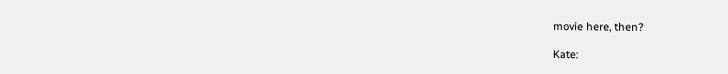movie here, then?

Kate: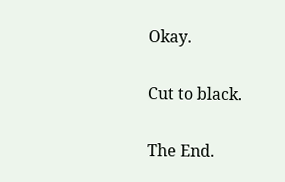Okay.

Cut to black.

The End.